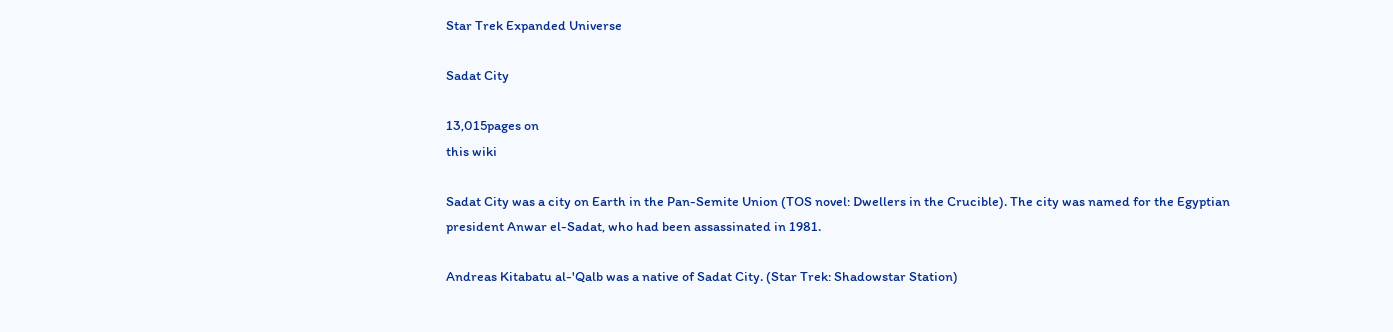Star Trek Expanded Universe

Sadat City

13,015pages on
this wiki

Sadat City was a city on Earth in the Pan-Semite Union (TOS novel: Dwellers in the Crucible). The city was named for the Egyptian president Anwar el-Sadat, who had been assassinated in 1981.

Andreas Kitabatu al-'Qalb was a native of Sadat City. (Star Trek: Shadowstar Station)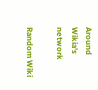Around Wikia's network

Random Wiki